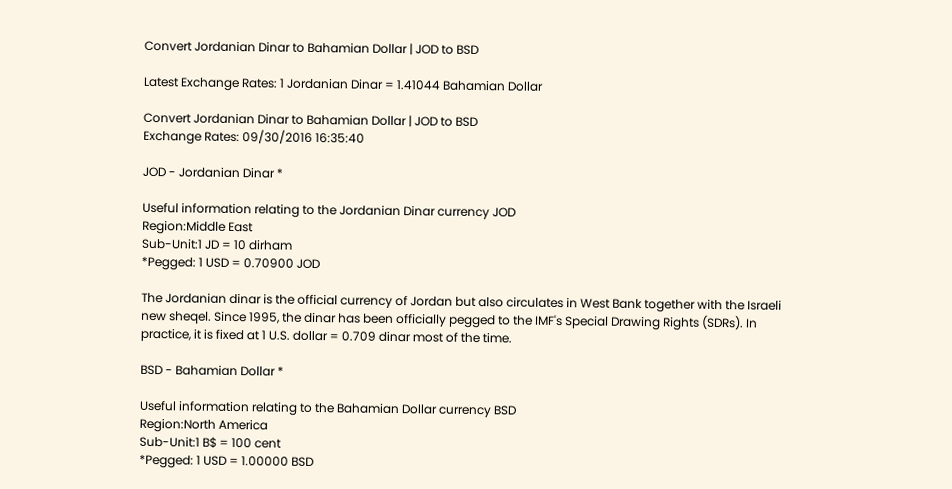Convert Jordanian Dinar to Bahamian Dollar | JOD to BSD

Latest Exchange Rates: 1 Jordanian Dinar = 1.41044 Bahamian Dollar

Convert Jordanian Dinar to Bahamian Dollar | JOD to BSD
Exchange Rates: 09/30/2016 16:35:40

JOD - Jordanian Dinar *

Useful information relating to the Jordanian Dinar currency JOD
Region:Middle East
Sub-Unit:1 JD = 10 dirham
*Pegged: 1 USD = 0.70900 JOD

The Jordanian dinar is the official currency of Jordan but also circulates in West Bank together with the Israeli new sheqel. Since 1995, the dinar has been officially pegged to the IMF's Special Drawing Rights (SDRs). In practice, it is fixed at 1 U.S. dollar = 0.709 dinar most of the time.

BSD - Bahamian Dollar *

Useful information relating to the Bahamian Dollar currency BSD
Region:North America
Sub-Unit:1 B$ = 100 cent
*Pegged: 1 USD = 1.00000 BSD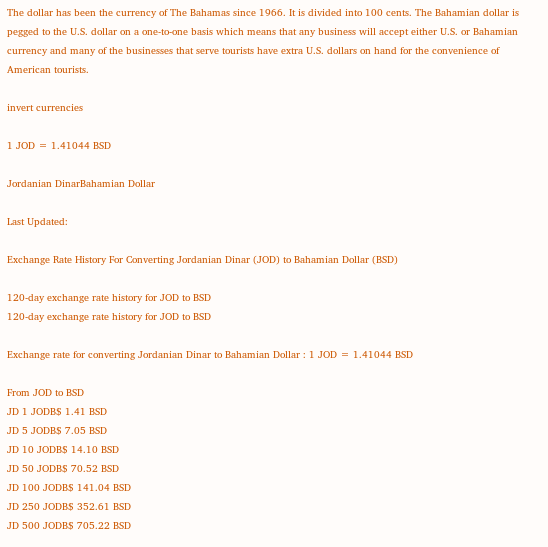The dollar has been the currency of The Bahamas since 1966. It is divided into 100 cents. The Bahamian dollar is pegged to the U.S. dollar on a one-to-one basis which means that any business will accept either U.S. or Bahamian currency and many of the businesses that serve tourists have extra U.S. dollars on hand for the convenience of American tourists.

invert currencies

1 JOD = 1.41044 BSD

Jordanian DinarBahamian Dollar

Last Updated:

Exchange Rate History For Converting Jordanian Dinar (JOD) to Bahamian Dollar (BSD)

120-day exchange rate history for JOD to BSD
120-day exchange rate history for JOD to BSD

Exchange rate for converting Jordanian Dinar to Bahamian Dollar : 1 JOD = 1.41044 BSD

From JOD to BSD
JD 1 JODB$ 1.41 BSD
JD 5 JODB$ 7.05 BSD
JD 10 JODB$ 14.10 BSD
JD 50 JODB$ 70.52 BSD
JD 100 JODB$ 141.04 BSD
JD 250 JODB$ 352.61 BSD
JD 500 JODB$ 705.22 BSD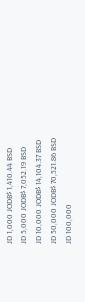JD 1,000 JODB$ 1,410.44 BSD
JD 5,000 JODB$ 7,052.19 BSD
JD 10,000 JODB$ 14,104.37 BSD
JD 50,000 JODB$ 70,521.86 BSD
JD 100,000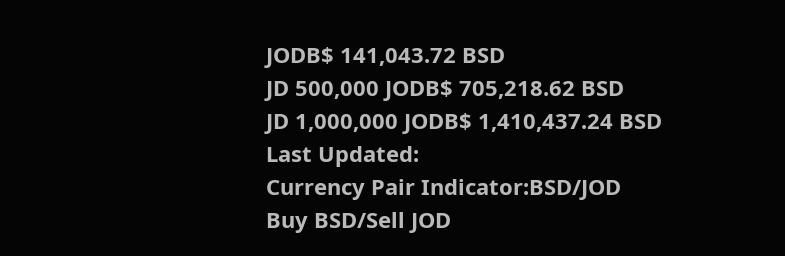JODB$ 141,043.72 BSD
JD 500,000 JODB$ 705,218.62 BSD
JD 1,000,000 JODB$ 1,410,437.24 BSD
Last Updated:
Currency Pair Indicator:BSD/JOD
Buy BSD/Sell JOD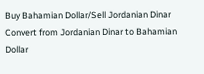Buy Bahamian Dollar/Sell Jordanian Dinar
Convert from Jordanian Dinar to Bahamian Dollar